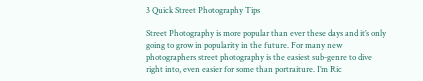3 Quick Street Photography Tips

Street Photography is more popular than ever these days and it’s only going to grow in popularity in the future. For many new photographers street photography is the easiest sub-genre to dive right into, even easier for some than portraiture. I’m Ric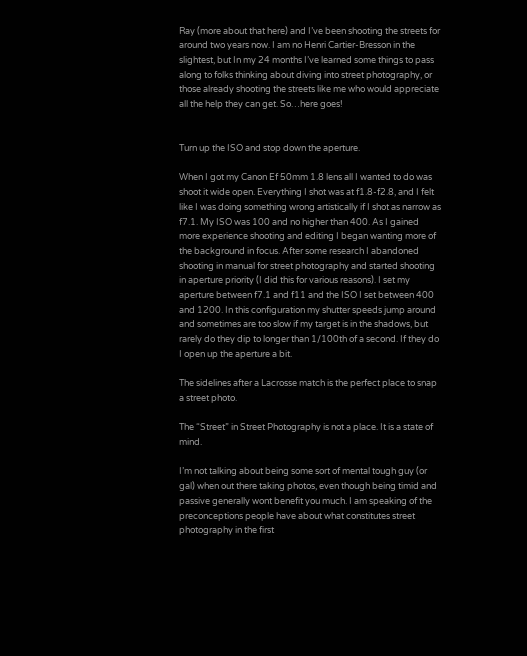Ray (more about that here) and I’ve been shooting the streets for around two years now. I am no Henri Cartier-Bresson in the slightest, but In my 24 months I’ve learned some things to pass along to folks thinking about diving into street photography, or those already shooting the streets like me who would appreciate all the help they can get. So…here goes!


Turn up the ISO and stop down the aperture.

When I got my Canon Ef 50mm 1.8 lens all I wanted to do was shoot it wide open. Everything I shot was at f1.8-f2.8, and I felt like I was doing something wrong artistically if I shot as narrow as f7.1. My ISO was 100 and no higher than 400. As I gained more experience shooting and editing I began wanting more of the background in focus. After some research I abandoned shooting in manual for street photography and started shooting in aperture priority (I did this for various reasons). I set my aperture between f7.1 and f11 and the ISO I set between 400 and 1200. In this configuration my shutter speeds jump around and sometimes are too slow if my target is in the shadows, but rarely do they dip to longer than 1/100th of a second. If they do I open up the aperture a bit.

The sidelines after a Lacrosse match is the perfect place to snap a street photo.

The “Street” in Street Photography is not a place. It is a state of mind.

I’m not talking about being some sort of mental tough guy (or gal) when out there taking photos, even though being timid and passive generally wont benefit you much. I am speaking of the preconceptions people have about what constitutes street photography in the first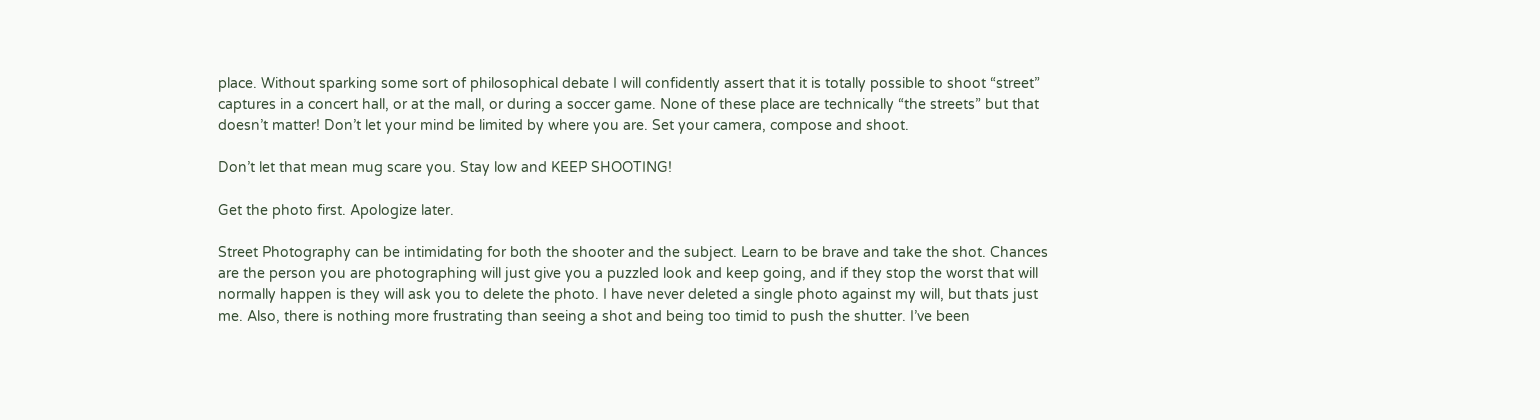place. Without sparking some sort of philosophical debate I will confidently assert that it is totally possible to shoot “street” captures in a concert hall, or at the mall, or during a soccer game. None of these place are technically “the streets” but that doesn’t matter! Don’t let your mind be limited by where you are. Set your camera, compose and shoot.

Don’t let that mean mug scare you. Stay low and KEEP SHOOTING!

Get the photo first. Apologize later.

Street Photography can be intimidating for both the shooter and the subject. Learn to be brave and take the shot. Chances are the person you are photographing will just give you a puzzled look and keep going, and if they stop the worst that will normally happen is they will ask you to delete the photo. I have never deleted a single photo against my will, but thats just me. Also, there is nothing more frustrating than seeing a shot and being too timid to push the shutter. I’ve been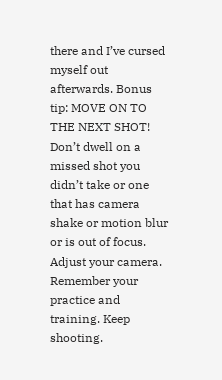there and I’ve cursed myself out afterwards. Bonus tip: MOVE ON TO THE NEXT SHOT! Don’t dwell on a missed shot you didn’t take or one that has camera shake or motion blur or is out of focus. Adjust your camera. Remember your practice and training. Keep shooting.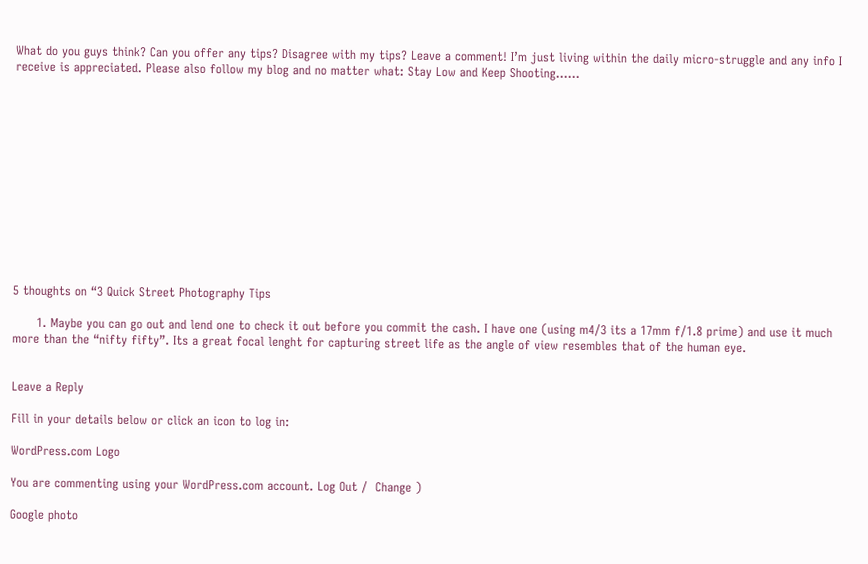What do you guys think? Can you offer any tips? Disagree with my tips? Leave a comment! I’m just living within the daily micro-struggle and any info I receive is appreciated. Please also follow my blog and no matter what: Stay Low and Keep Shooting……













5 thoughts on “3 Quick Street Photography Tips

      1. Maybe you can go out and lend one to check it out before you commit the cash. I have one (using m4/3 its a 17mm f/1.8 prime) and use it much more than the “nifty fifty”. Its a great focal lenght for capturing street life as the angle of view resembles that of the human eye.


Leave a Reply

Fill in your details below or click an icon to log in:

WordPress.com Logo

You are commenting using your WordPress.com account. Log Out /  Change )

Google photo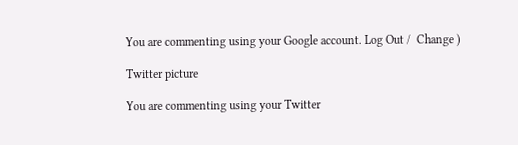You are commenting using your Google account. Log Out /  Change )

Twitter picture

You are commenting using your Twitter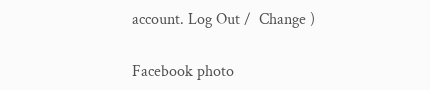account. Log Out /  Change )

Facebook photo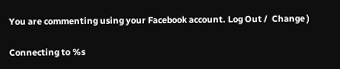You are commenting using your Facebook account. Log Out /  Change )

Connecting to %s